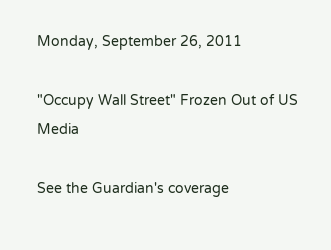Monday, September 26, 2011

"Occupy Wall Street" Frozen Out of US Media

See the Guardian's coverage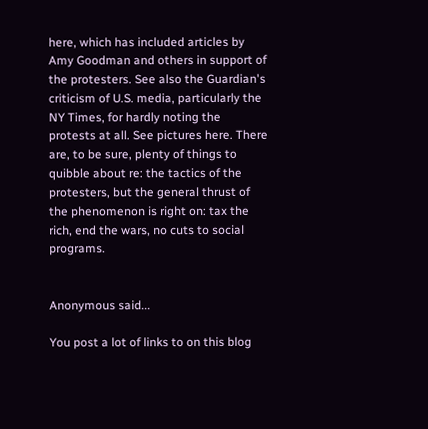here, which has included articles by Amy Goodman and others in support of the protesters. See also the Guardian's criticism of U.S. media, particularly the NY Times, for hardly noting the protests at all. See pictures here. There are, to be sure, plenty of things to quibble about re: the tactics of the protesters, but the general thrust of the phenomenon is right on: tax the rich, end the wars, no cuts to social programs.


Anonymous said...

You post a lot of links to on this blog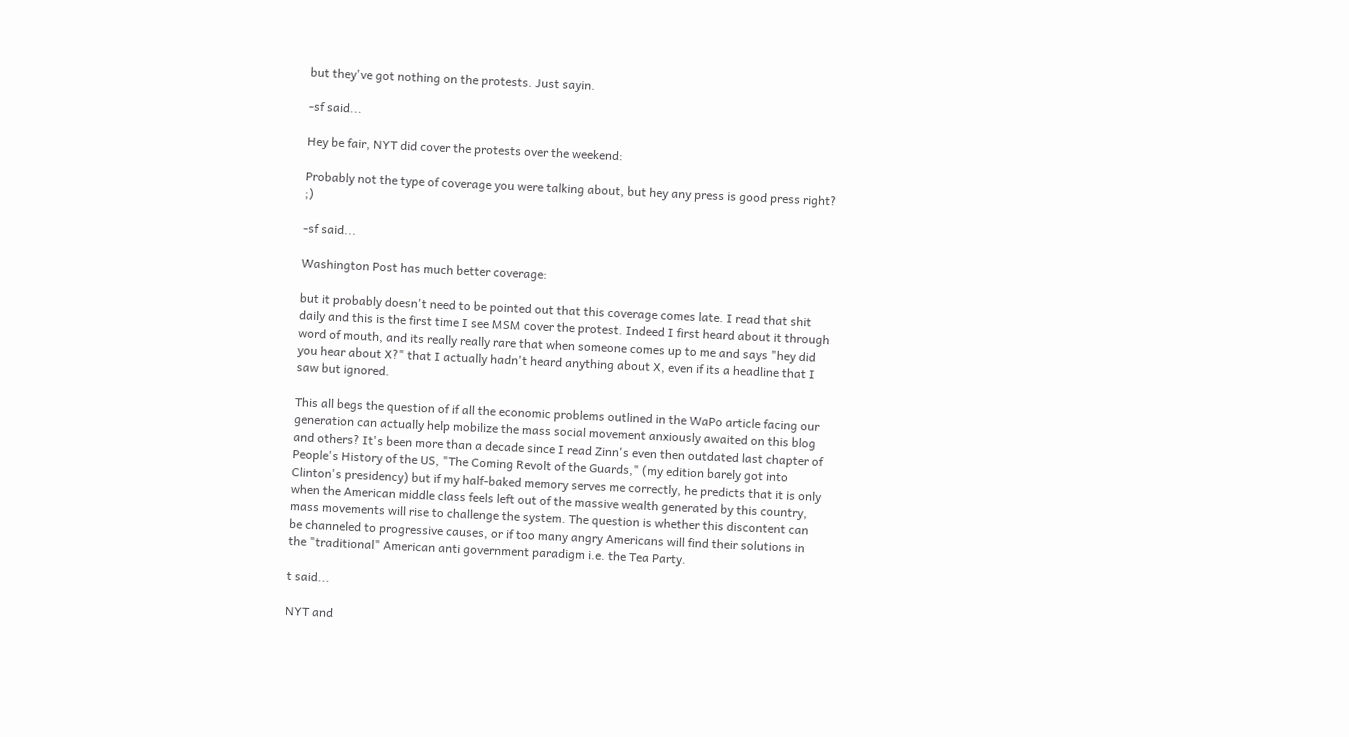but they've got nothing on the protests. Just sayin.

-sf said...

Hey be fair, NYT did cover the protests over the weekend:

Probably not the type of coverage you were talking about, but hey any press is good press right? ;)

-sf said...

Washington Post has much better coverage:

but it probably doesn't need to be pointed out that this coverage comes late. I read that shit daily and this is the first time I see MSM cover the protest. Indeed I first heard about it through word of mouth, and its really really rare that when someone comes up to me and says "hey did you hear about X?" that I actually hadn't heard anything about X, even if its a headline that I saw but ignored.

This all begs the question of if all the economic problems outlined in the WaPo article facing our generation can actually help mobilize the mass social movement anxiously awaited on this blog and others? It's been more than a decade since I read Zinn's even then outdated last chapter of People's History of the US, "The Coming Revolt of the Guards," (my edition barely got into Clinton's presidency) but if my half-baked memory serves me correctly, he predicts that it is only when the American middle class feels left out of the massive wealth generated by this country, mass movements will rise to challenge the system. The question is whether this discontent can be channeled to progressive causes, or if too many angry Americans will find their solutions in the "traditional" American anti government paradigm i.e. the Tea Party.

t said...

NYT and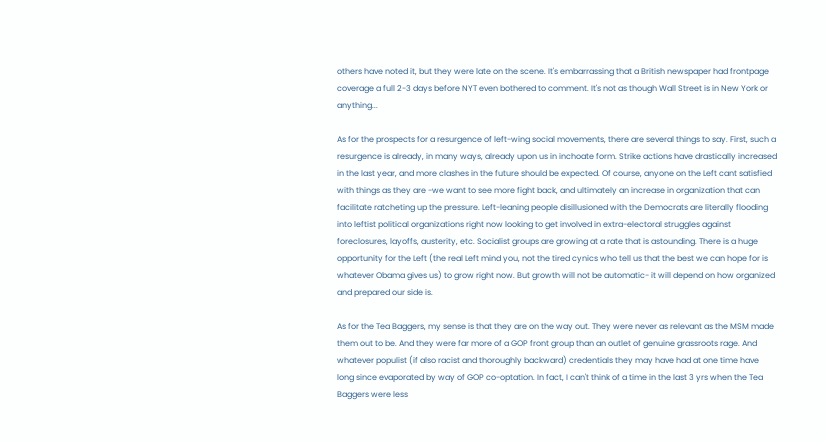others have noted it, but they were late on the scene. It's embarrassing that a British newspaper had frontpage coverage a full 2-3 days before NYT even bothered to comment. It's not as though Wall Street is in New York or anything...

As for the prospects for a resurgence of left-wing social movements, there are several things to say. First, such a resurgence is already, in many ways, already upon us in inchoate form. Strike actions have drastically increased in the last year, and more clashes in the future should be expected. Of course, anyone on the Left cant satisfied with things as they are -we want to see more fight back, and ultimately an increase in organization that can facilitate ratcheting up the pressure. Left-leaning people disillusioned with the Democrats are literally flooding into leftist political organizations right now looking to get involved in extra-electoral struggles against foreclosures, layoffs, austerity, etc. Socialist groups are growing at a rate that is astounding. There is a huge opportunity for the Left (the real Left mind you, not the tired cynics who tell us that the best we can hope for is whatever Obama gives us) to grow right now. But growth will not be automatic- it will depend on how organized and prepared our side is.

As for the Tea Baggers, my sense is that they are on the way out. They were never as relevant as the MSM made them out to be. And they were far more of a GOP front group than an outlet of genuine grassroots rage. And whatever populist (if also racist and thoroughly backward) credentials they may have had at one time have long since evaporated by way of GOP co-optation. In fact, I can't think of a time in the last 3 yrs when the Tea Baggers were less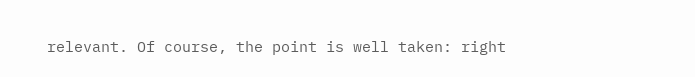relevant. Of course, the point is well taken: right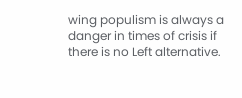wing populism is always a danger in times of crisis if there is no Left alternative.